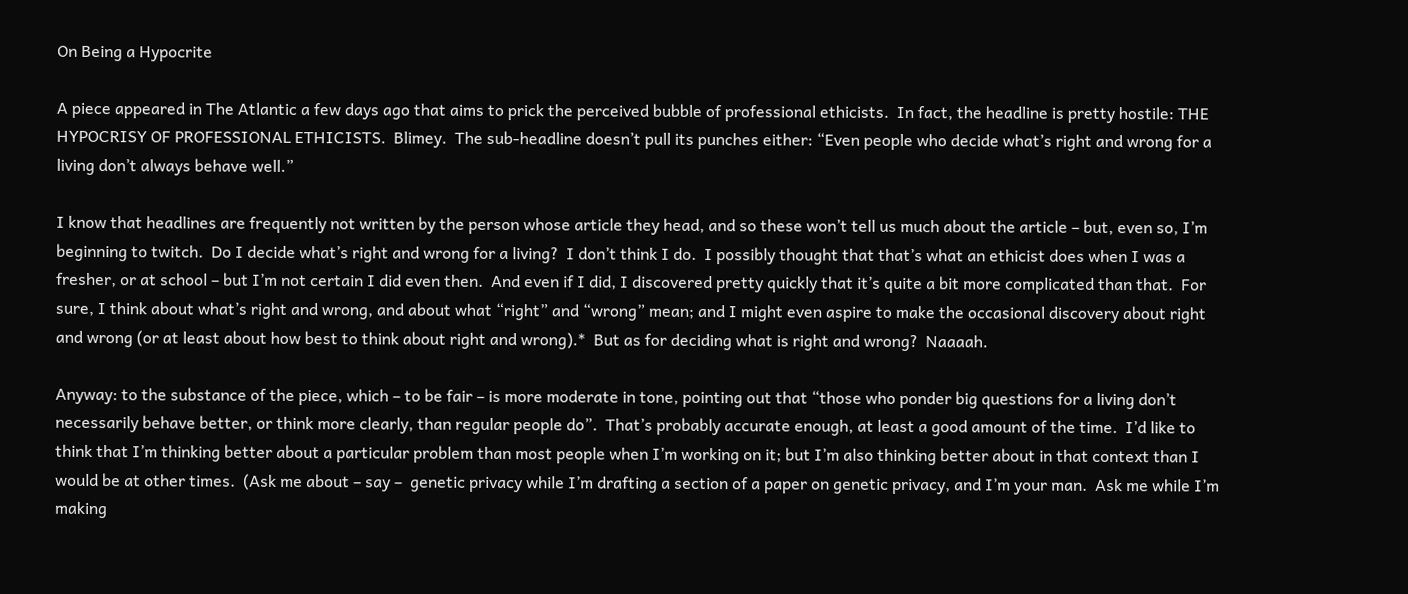On Being a Hypocrite

A piece appeared in The Atlantic a few days ago that aims to prick the perceived bubble of professional ethicists.  In fact, the headline is pretty hostile: THE HYPOCRISY OF PROFESSIONAL ETHICISTS.  Blimey.  The sub-headline doesn’t pull its punches either: “Even people who decide what’s right and wrong for a living don’t always behave well.”

I know that headlines are frequently not written by the person whose article they head, and so these won’t tell us much about the article – but, even so, I’m beginning to twitch.  Do I decide what’s right and wrong for a living?  I don’t think I do.  I possibly thought that that’s what an ethicist does when I was a fresher, or at school – but I’m not certain I did even then.  And even if I did, I discovered pretty quickly that it’s quite a bit more complicated than that.  For sure, I think about what’s right and wrong, and about what “right” and “wrong” mean; and I might even aspire to make the occasional discovery about right and wrong (or at least about how best to think about right and wrong).*  But as for deciding what is right and wrong?  Naaaah.

Anyway: to the substance of the piece, which – to be fair – is more moderate in tone, pointing out that “those who ponder big questions for a living don’t necessarily behave better, or think more clearly, than regular people do”.  That’s probably accurate enough, at least a good amount of the time.  I’d like to think that I’m thinking better about a particular problem than most people when I’m working on it; but I’m also thinking better about in that context than I would be at other times.  (Ask me about – say –  genetic privacy while I’m drafting a section of a paper on genetic privacy, and I’m your man.  Ask me while I’m making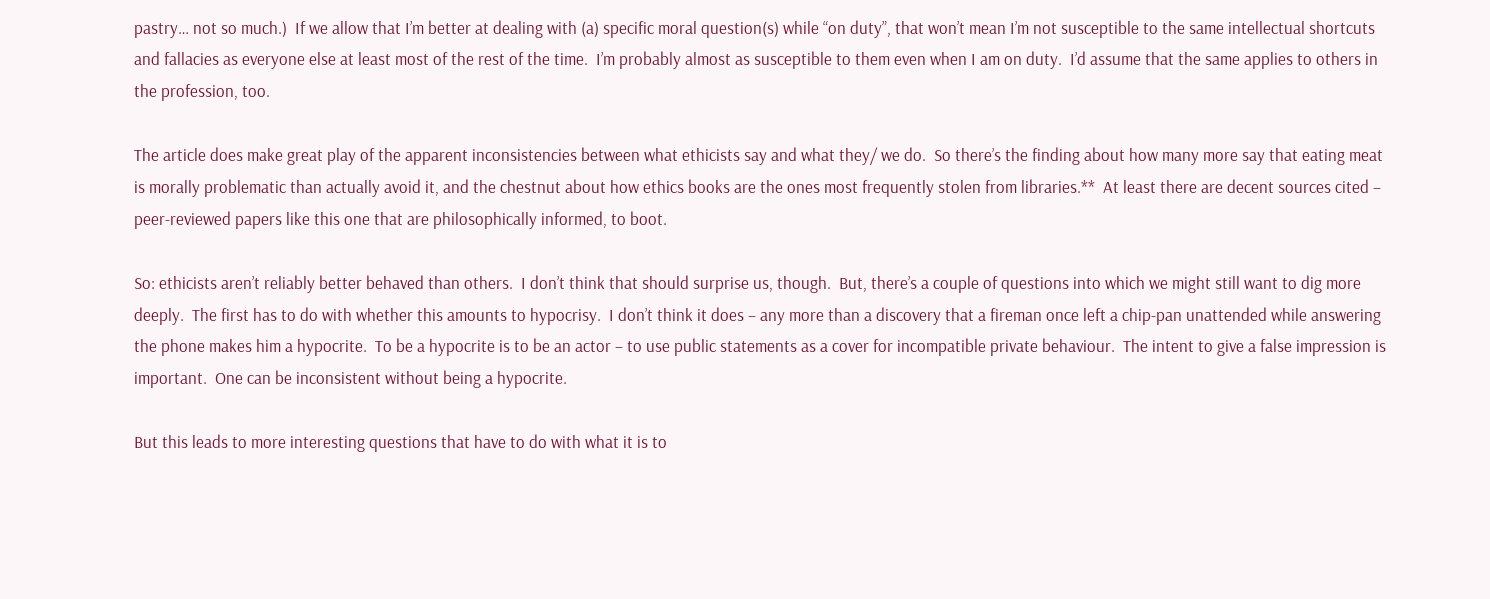pastry… not so much.)  If we allow that I’m better at dealing with (a) specific moral question(s) while “on duty”, that won’t mean I’m not susceptible to the same intellectual shortcuts and fallacies as everyone else at least most of the rest of the time.  I’m probably almost as susceptible to them even when I am on duty.  I’d assume that the same applies to others in the profession, too.

The article does make great play of the apparent inconsistencies between what ethicists say and what they/ we do.  So there’s the finding about how many more say that eating meat is morally problematic than actually avoid it, and the chestnut about how ethics books are the ones most frequently stolen from libraries.**  At least there are decent sources cited – peer-reviewed papers like this one that are philosophically informed, to boot.

So: ethicists aren’t reliably better behaved than others.  I don’t think that should surprise us, though.  But, there’s a couple of questions into which we might still want to dig more deeply.  The first has to do with whether this amounts to hypocrisy.  I don’t think it does – any more than a discovery that a fireman once left a chip-pan unattended while answering the phone makes him a hypocrite.  To be a hypocrite is to be an actor – to use public statements as a cover for incompatible private behaviour.  The intent to give a false impression is important.  One can be inconsistent without being a hypocrite.

But this leads to more interesting questions that have to do with what it is to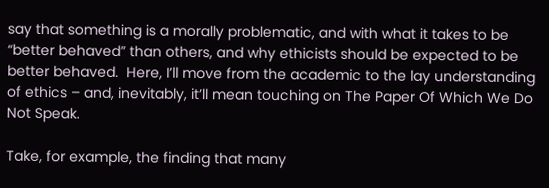say that something is a morally problematic, and with what it takes to be “better behaved” than others, and why ethicists should be expected to be better behaved.  Here, I’ll move from the academic to the lay understanding of ethics – and, inevitably, it’ll mean touching on The Paper Of Which We Do Not Speak.

Take, for example, the finding that many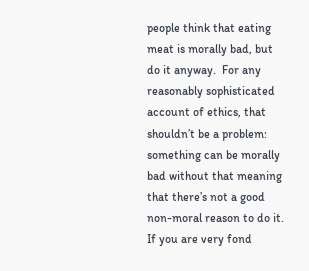people think that eating meat is morally bad, but do it anyway.  For any reasonably sophisticated account of ethics, that shouldn’t be a problem: something can be morally bad without that meaning that there’s not a good non-moral reason to do it.  If you are very fond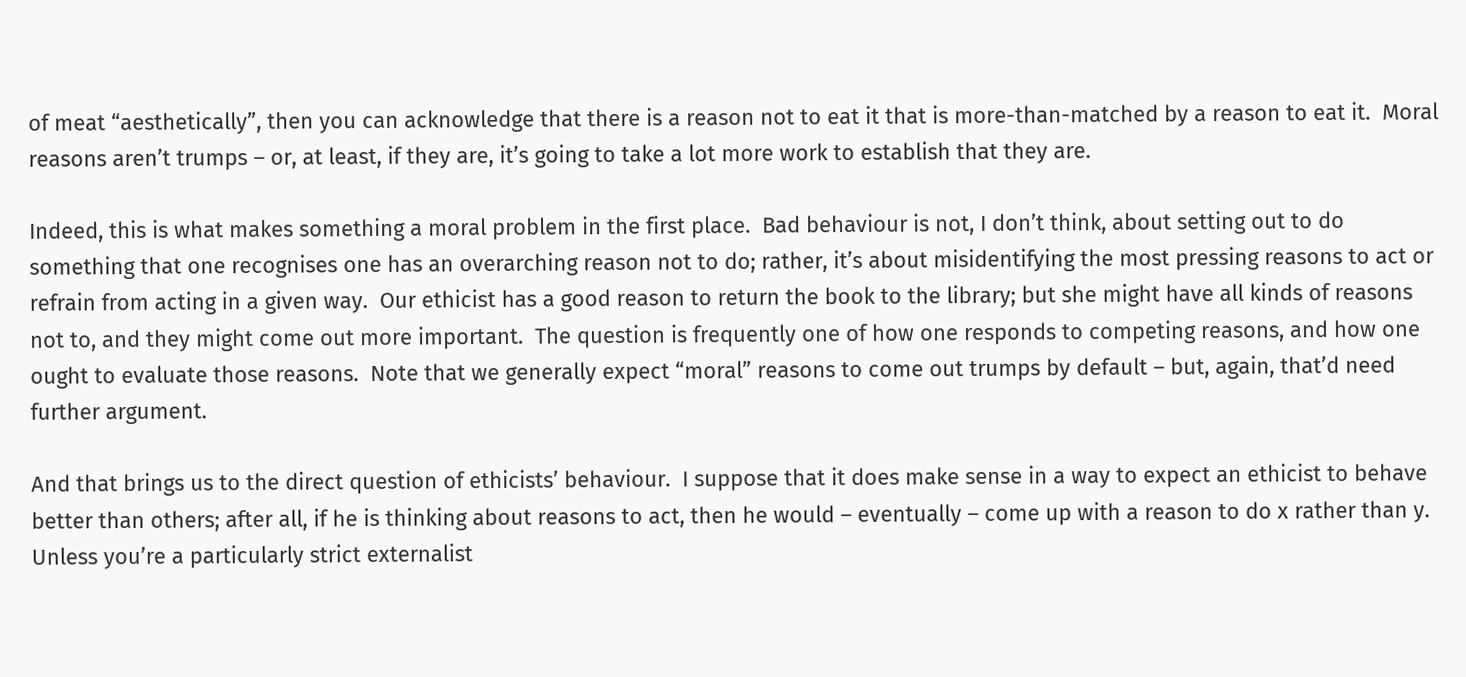of meat “aesthetically”, then you can acknowledge that there is a reason not to eat it that is more-than-matched by a reason to eat it.  Moral reasons aren’t trumps – or, at least, if they are, it’s going to take a lot more work to establish that they are.

Indeed, this is what makes something a moral problem in the first place.  Bad behaviour is not, I don’t think, about setting out to do something that one recognises one has an overarching reason not to do; rather, it’s about misidentifying the most pressing reasons to act or refrain from acting in a given way.  Our ethicist has a good reason to return the book to the library; but she might have all kinds of reasons not to, and they might come out more important.  The question is frequently one of how one responds to competing reasons, and how one ought to evaluate those reasons.  Note that we generally expect “moral” reasons to come out trumps by default – but, again, that’d need further argument.

And that brings us to the direct question of ethicists’ behaviour.  I suppose that it does make sense in a way to expect an ethicist to behave better than others; after all, if he is thinking about reasons to act, then he would – eventually – come up with a reason to do x rather than y.  Unless you’re a particularly strict externalist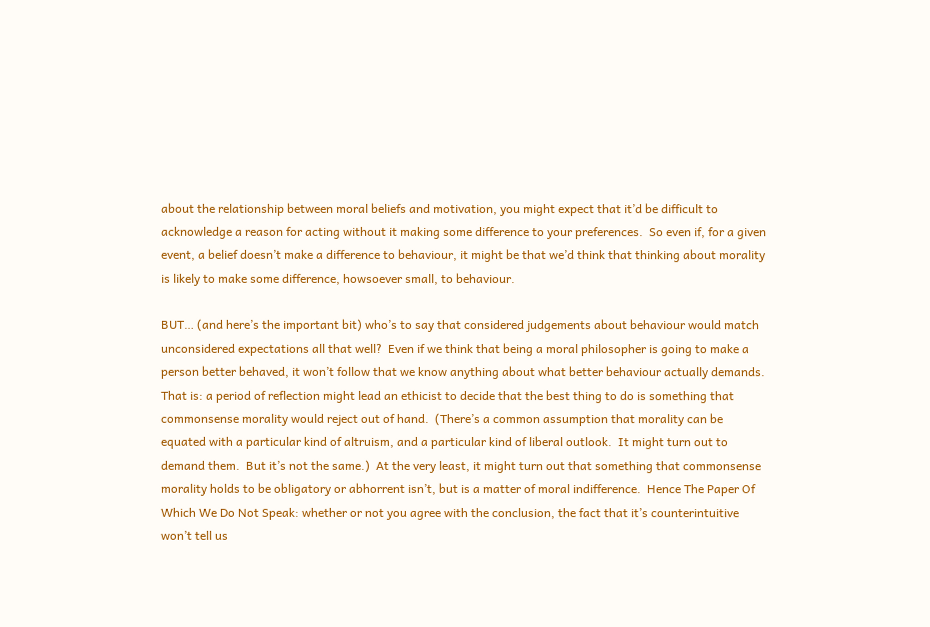about the relationship between moral beliefs and motivation, you might expect that it’d be difficult to acknowledge a reason for acting without it making some difference to your preferences.  So even if, for a given event, a belief doesn’t make a difference to behaviour, it might be that we’d think that thinking about morality is likely to make some difference, howsoever small, to behaviour.

BUT… (and here’s the important bit) who’s to say that considered judgements about behaviour would match unconsidered expectations all that well?  Even if we think that being a moral philosopher is going to make a person better behaved, it won’t follow that we know anything about what better behaviour actually demands.  That is: a period of reflection might lead an ethicist to decide that the best thing to do is something that commonsense morality would reject out of hand.  (There’s a common assumption that morality can be equated with a particular kind of altruism, and a particular kind of liberal outlook.  It might turn out to demand them.  But it’s not the same.)  At the very least, it might turn out that something that commonsense morality holds to be obligatory or abhorrent isn’t, but is a matter of moral indifference.  Hence The Paper Of Which We Do Not Speak: whether or not you agree with the conclusion, the fact that it’s counterintuitive won’t tell us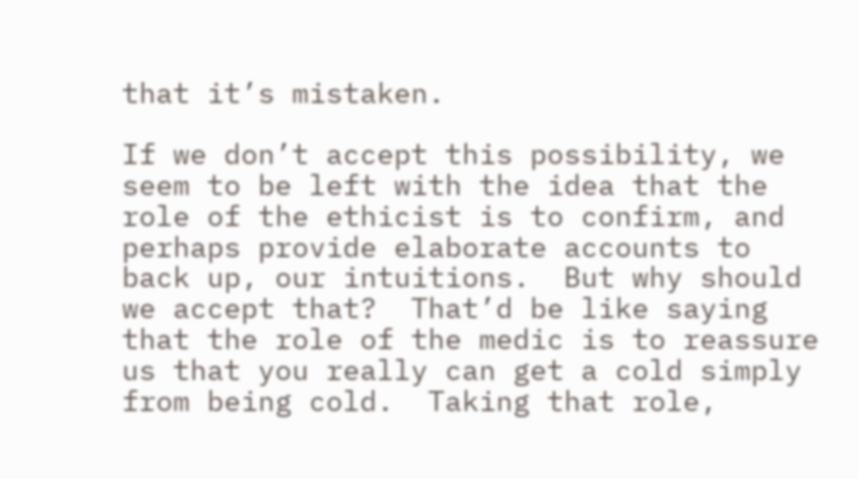that it’s mistaken.

If we don’t accept this possibility, we seem to be left with the idea that the role of the ethicist is to confirm, and perhaps provide elaborate accounts to back up, our intuitions.  But why should we accept that?  That’d be like saying that the role of the medic is to reassure us that you really can get a cold simply from being cold.  Taking that role,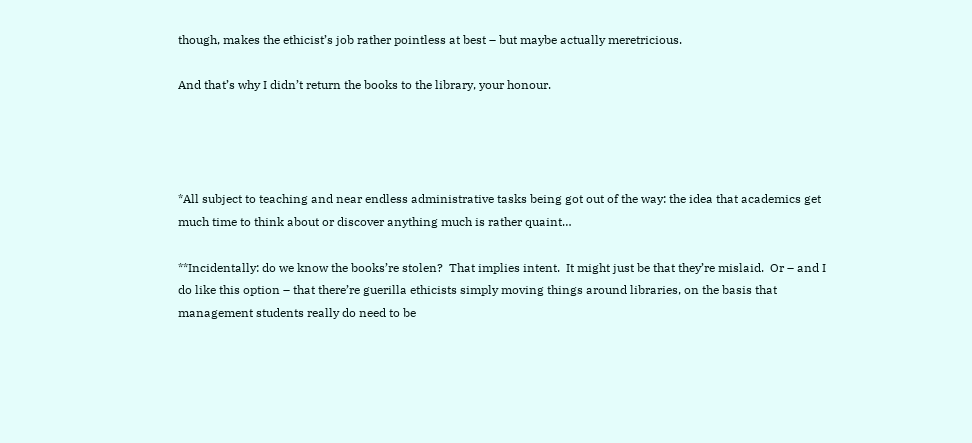though, makes the ethicist’s job rather pointless at best – but maybe actually meretricious.

And that’s why I didn’t return the books to the library, your honour.




*All subject to teaching and near endless administrative tasks being got out of the way: the idea that academics get much time to think about or discover anything much is rather quaint…

**Incidentally: do we know the books’re stolen?  That implies intent.  It might just be that they’re mislaid.  Or – and I do like this option – that there’re guerilla ethicists simply moving things around libraries, on the basis that management students really do need to be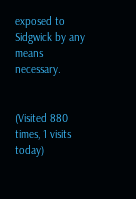exposed to Sidgwick by any means necessary.


(Visited 880 times, 1 visits today)